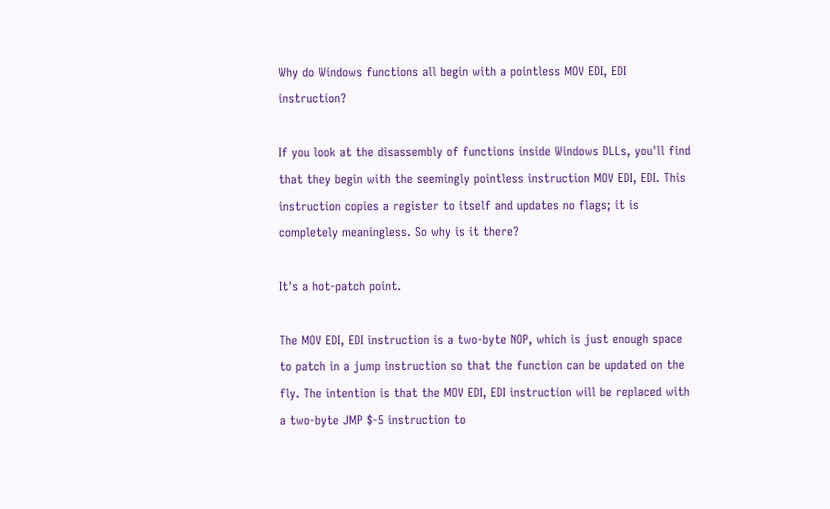Why do Windows functions all begin with a pointless MOV EDI, EDI instruction?

If you look at the disassembly of functions inside Windows DLLs, you'll find that they begin with the seemingly pointless instruction MOV EDI, EDI. This instruction copies a register to itself and updates no flags; it is completely meaningless. So why is it there?

It's a hot-patch point.

The MOV EDI, EDI instruction is a two-byte NOP, which is just enough space to patch in a jump instruction so that the function can be updated on the fly. The intention is that the MOV EDI, EDI instruction will be replaced with a two-byte JMP $-5 instruction to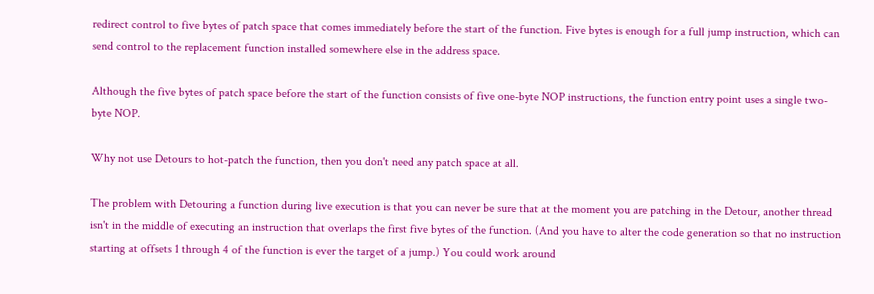redirect control to five bytes of patch space that comes immediately before the start of the function. Five bytes is enough for a full jump instruction, which can send control to the replacement function installed somewhere else in the address space.

Although the five bytes of patch space before the start of the function consists of five one-byte NOP instructions, the function entry point uses a single two-byte NOP.

Why not use Detours to hot-patch the function, then you don't need any patch space at all.

The problem with Detouring a function during live execution is that you can never be sure that at the moment you are patching in the Detour, another thread isn't in the middle of executing an instruction that overlaps the first five bytes of the function. (And you have to alter the code generation so that no instruction starting at offsets 1 through 4 of the function is ever the target of a jump.) You could work around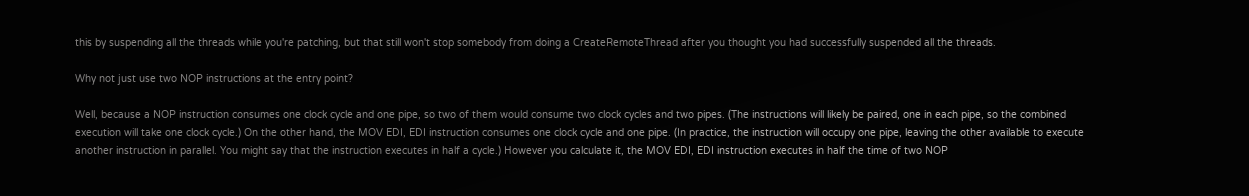this by suspending all the threads while you're patching, but that still won't stop somebody from doing a CreateRemoteThread after you thought you had successfully suspended all the threads.

Why not just use two NOP instructions at the entry point?

Well, because a NOP instruction consumes one clock cycle and one pipe, so two of them would consume two clock cycles and two pipes. (The instructions will likely be paired, one in each pipe, so the combined execution will take one clock cycle.) On the other hand, the MOV EDI, EDI instruction consumes one clock cycle and one pipe. (In practice, the instruction will occupy one pipe, leaving the other available to execute another instruction in parallel. You might say that the instruction executes in half a cycle.) However you calculate it, the MOV EDI, EDI instruction executes in half the time of two NOP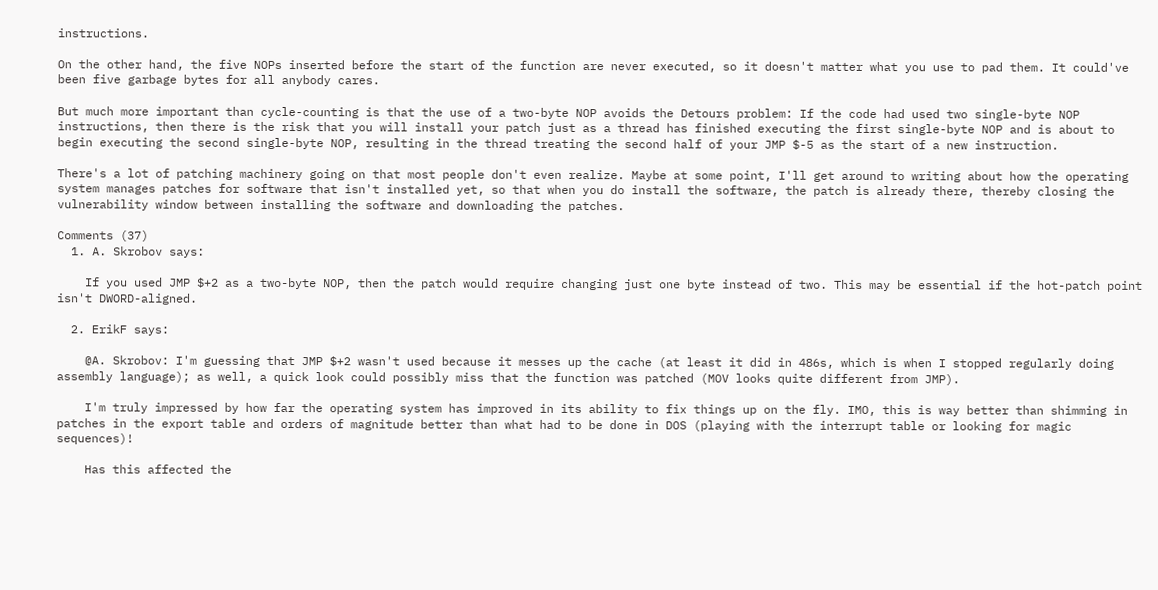instructions.

On the other hand, the five NOPs inserted before the start of the function are never executed, so it doesn't matter what you use to pad them. It could've been five garbage bytes for all anybody cares.

But much more important than cycle-counting is that the use of a two-byte NOP avoids the Detours problem: If the code had used two single-byte NOP instructions, then there is the risk that you will install your patch just as a thread has finished executing the first single-byte NOP and is about to begin executing the second single-byte NOP, resulting in the thread treating the second half of your JMP $-5 as the start of a new instruction.

There's a lot of patching machinery going on that most people don't even realize. Maybe at some point, I'll get around to writing about how the operating system manages patches for software that isn't installed yet, so that when you do install the software, the patch is already there, thereby closing the vulnerability window between installing the software and downloading the patches.

Comments (37)
  1. A. Skrobov says:

    If you used JMP $+2 as a two-byte NOP, then the patch would require changing just one byte instead of two. This may be essential if the hot-patch point isn't DWORD-aligned.

  2. ErikF says:

    @A. Skrobov: I'm guessing that JMP $+2 wasn't used because it messes up the cache (at least it did in 486s, which is when I stopped regularly doing assembly language); as well, a quick look could possibly miss that the function was patched (MOV looks quite different from JMP).

    I'm truly impressed by how far the operating system has improved in its ability to fix things up on the fly. IMO, this is way better than shimming in patches in the export table and orders of magnitude better than what had to be done in DOS (playing with the interrupt table or looking for magic sequences)!

    Has this affected the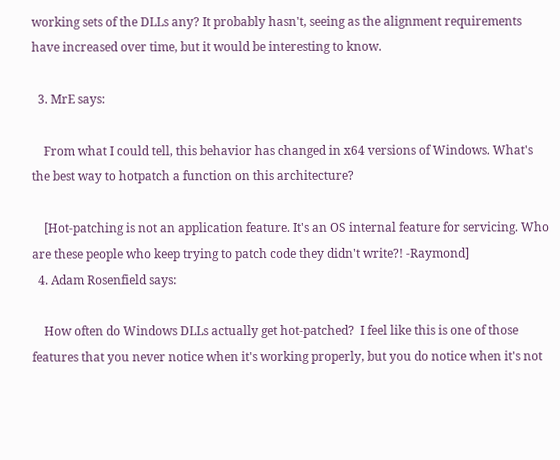working sets of the DLLs any? It probably hasn't, seeing as the alignment requirements have increased over time, but it would be interesting to know.

  3. MrE says:

    From what I could tell, this behavior has changed in x64 versions of Windows. What's the best way to hotpatch a function on this architecture?

    [Hot-patching is not an application feature. It's an OS internal feature for servicing. Who are these people who keep trying to patch code they didn't write?! -Raymond]
  4. Adam Rosenfield says:

    How often do Windows DLLs actually get hot-patched?  I feel like this is one of those features that you never notice when it's working properly, but you do notice when it's not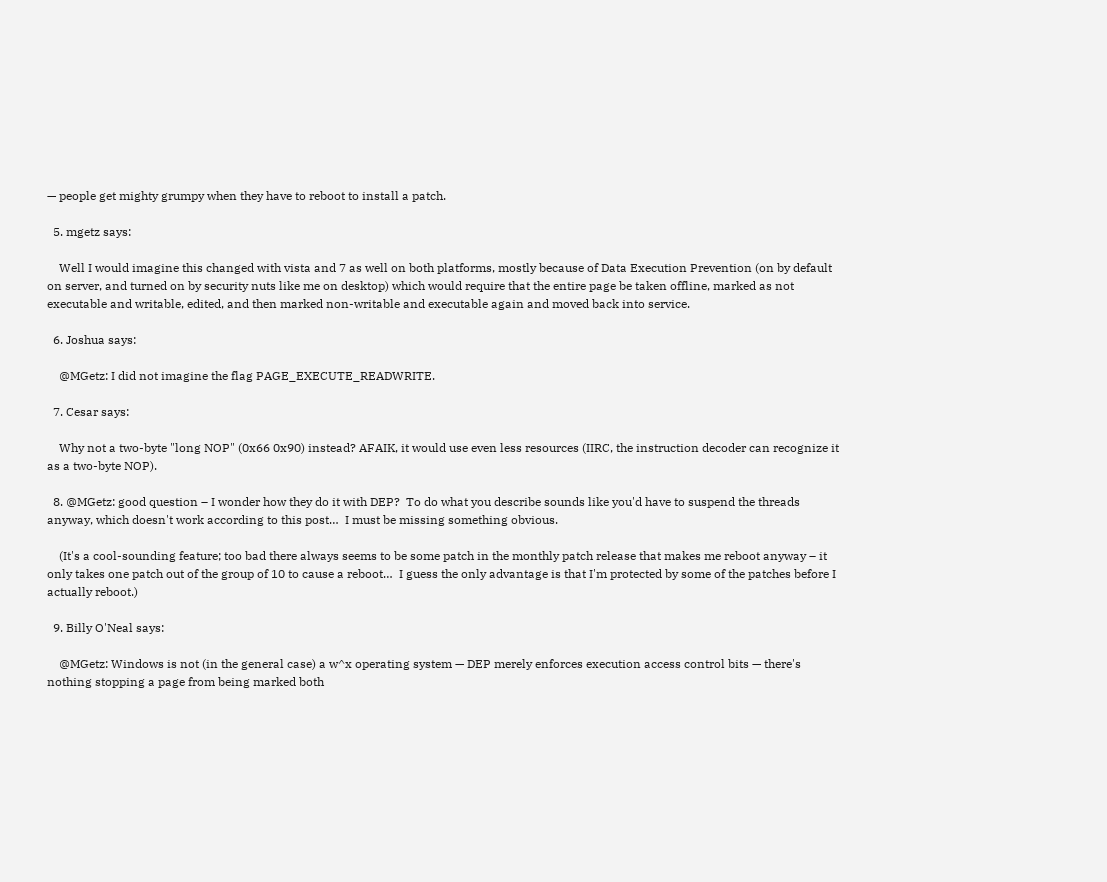— people get mighty grumpy when they have to reboot to install a patch.

  5. mgetz says:

    Well I would imagine this changed with vista and 7 as well on both platforms, mostly because of Data Execution Prevention (on by default on server, and turned on by security nuts like me on desktop) which would require that the entire page be taken offline, marked as not executable and writable, edited, and then marked non-writable and executable again and moved back into service.

  6. Joshua says:

    @MGetz: I did not imagine the flag PAGE_EXECUTE_READWRITE.

  7. Cesar says:

    Why not a two-byte "long NOP" (0x66 0x90) instead? AFAIK, it would use even less resources (IIRC, the instruction decoder can recognize it as a two-byte NOP).

  8. @MGetz: good question – I wonder how they do it with DEP?  To do what you describe sounds like you'd have to suspend the threads anyway, which doesn't work according to this post…  I must be missing something obvious.

    (It's a cool-sounding feature; too bad there always seems to be some patch in the monthly patch release that makes me reboot anyway – it only takes one patch out of the group of 10 to cause a reboot…  I guess the only advantage is that I'm protected by some of the patches before I actually reboot.)

  9. Billy O'Neal says:

    @MGetz: Windows is not (in the general case) a w^x operating system — DEP merely enforces execution access control bits — there's nothing stopping a page from being marked both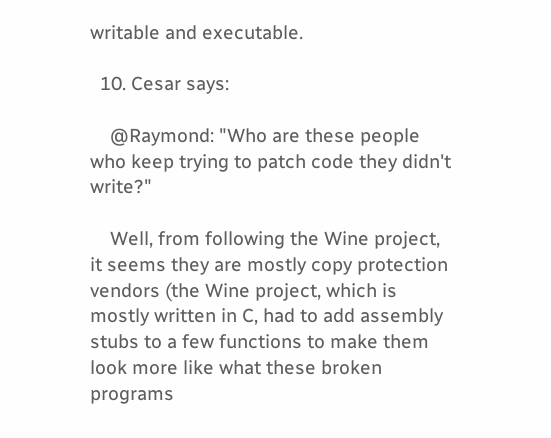writable and executable.

  10. Cesar says:

    @Raymond: "Who are these people who keep trying to patch code they didn't write?"

    Well, from following the Wine project, it seems they are mostly copy protection vendors (the Wine project, which is mostly written in C, had to add assembly stubs to a few functions to make them look more like what these broken programs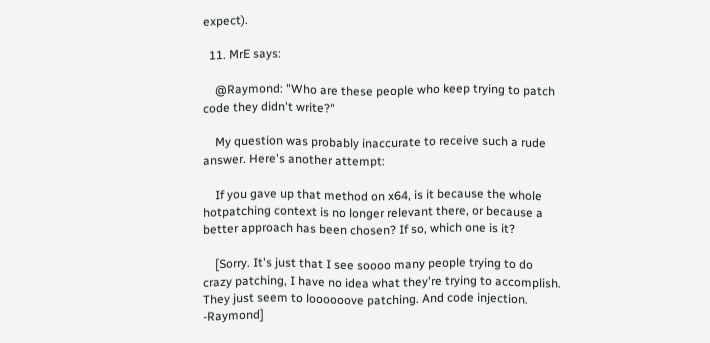expect).

  11. MrE says:

    @Raymond: "Who are these people who keep trying to patch code they didn't write?"

    My question was probably inaccurate to receive such a rude answer. Here's another attempt:

    If you gave up that method on x64, is it because the whole hotpatching context is no longer relevant there, or because a better approach has been chosen? If so, which one is it?

    [Sorry. It's just that I see soooo many people trying to do crazy patching, I have no idea what they're trying to accomplish. They just seem to loooooove patching. And code injection. -Raymond]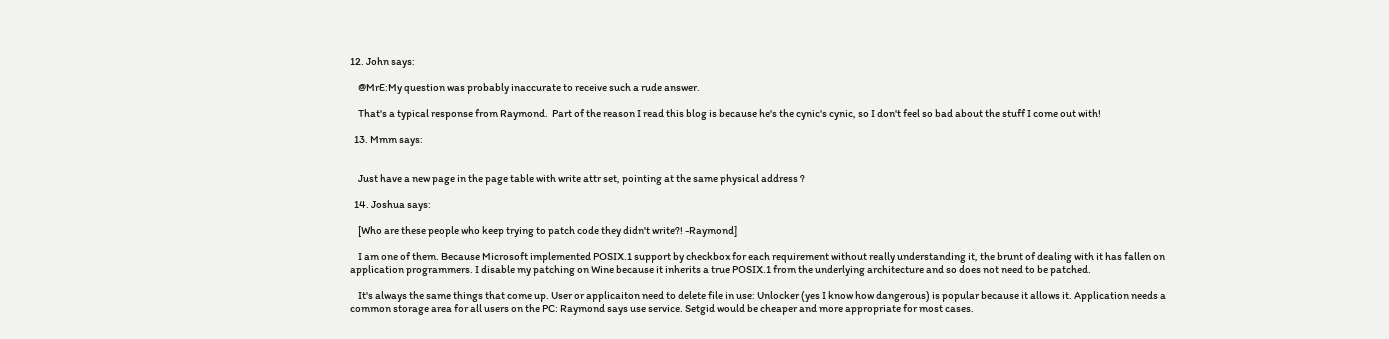12. John says:

    @MrE:My question was probably inaccurate to receive such a rude answer.

    That's a typical response from Raymond.  Part of the reason I read this blog is because he's the cynic's cynic, so I don't feel so bad about the stuff I come out with!

  13. Mmm says:


    Just have a new page in the page table with write attr set, pointing at the same physical address ?

  14. Joshua says:

    [Who are these people who keep trying to patch code they didn't write?! -Raymond]

    I am one of them. Because Microsoft implemented POSIX.1 support by checkbox for each requirement without really understanding it, the brunt of dealing with it has fallen on application programmers. I disable my patching on Wine because it inherits a true POSIX.1 from the underlying architecture and so does not need to be patched.

    It's always the same things that come up. User or applicaiton need to delete file in use: Unlocker (yes I know how dangerous) is popular because it allows it. Application needs a common storage area for all users on the PC: Raymond says use service. Setgid would be cheaper and more appropriate for most cases.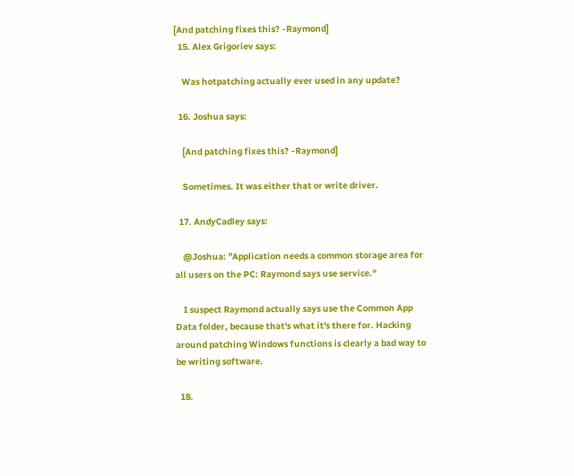[And patching fixes this? -Raymond]
  15. Alex Grigoriev says:

    Was hotpatching actually ever used in any update?

  16. Joshua says:

    [And patching fixes this? -Raymond]

    Sometimes. It was either that or write driver.

  17. AndyCadley says:

    @Joshua: "Application needs a common storage area for all users on the PC: Raymond says use service."

    I suspect Raymond actually says use the Common App Data folder, because that's what it's there for. Hacking around patching Windows functions is clearly a bad way to be writing software.

  18.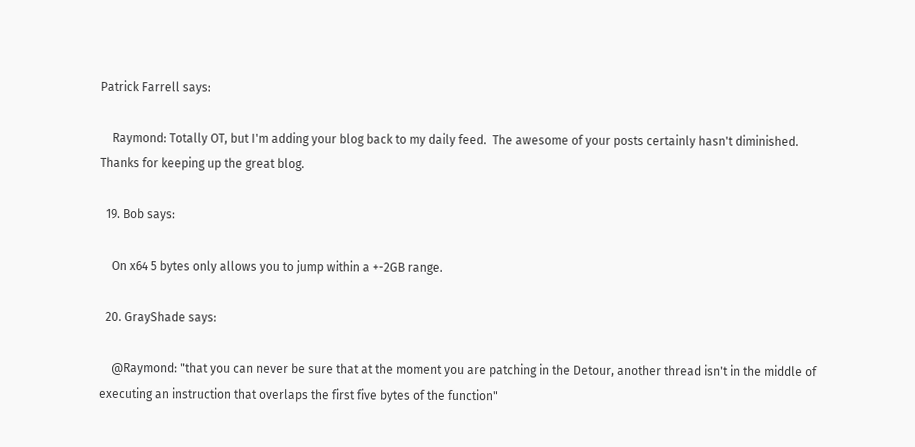Patrick Farrell says:

    Raymond: Totally OT, but I'm adding your blog back to my daily feed.  The awesome of your posts certainly hasn't diminished.  Thanks for keeping up the great blog.

  19. Bob says:

    On x64 5 bytes only allows you to jump within a +-2GB range.

  20. GrayShade says:

    @Raymond: "that you can never be sure that at the moment you are patching in the Detour, another thread isn't in the middle of executing an instruction that overlaps the first five bytes of the function"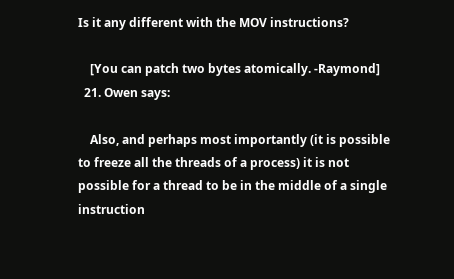Is it any different with the MOV instructions?

    [You can patch two bytes atomically. -Raymond]
  21. Owen says:

    Also, and perhaps most importantly (it is possible to freeze all the threads of a process) it is not possible for a thread to be in the middle of a single instruction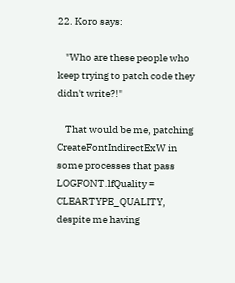22. Koro says:

    "Who are these people who keep trying to patch code they didn't write?!"

    That would be me, patching CreateFontIndirectExW in some processes that pass LOGFONT.lfQuality = CLEARTYPE_QUALITY, despite me having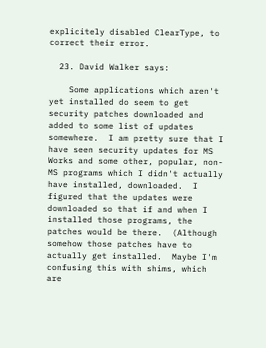explicitely disabled ClearType, to correct their error.

  23. David Walker says:

    Some applications which aren't yet installed do seem to get security patches downloaded and added to some list of updates somewhere.  I am pretty sure that I have seen security updates for MS Works and some other, popular, non-MS programs which I didn't actually have installed, downloaded.  I figured that the updates were downloaded so that if and when I installed those programs, the patches would be there.  (Although somehow those patches have to actually get installed.  Maybe I'm confusing this with shims, which are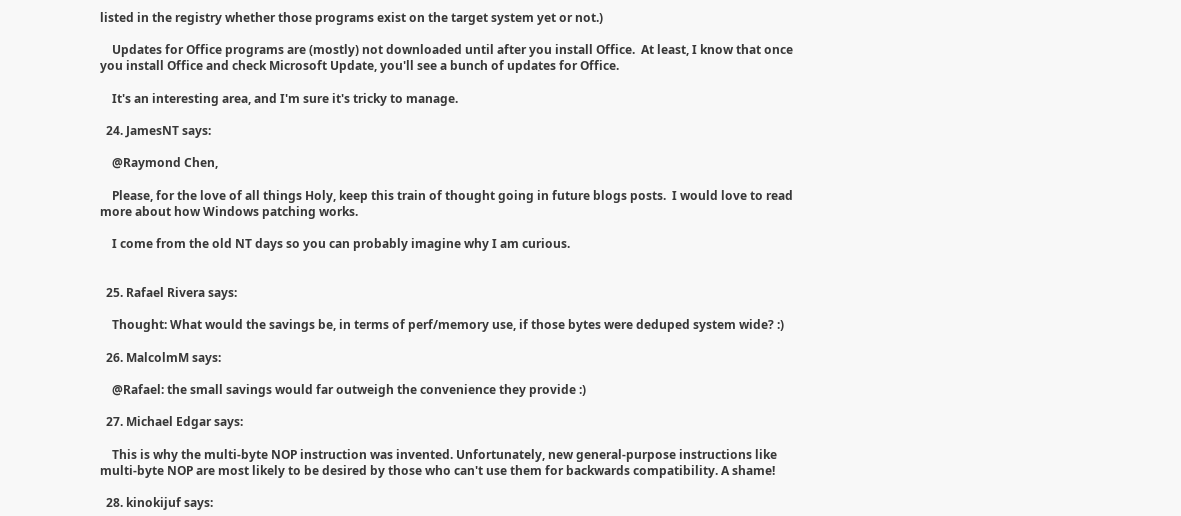listed in the registry whether those programs exist on the target system yet or not.)

    Updates for Office programs are (mostly) not downloaded until after you install Office.  At least, I know that once you install Office and check Microsoft Update, you'll see a bunch of updates for Office.

    It's an interesting area, and I'm sure it's tricky to manage.

  24. JamesNT says:

    @Raymond Chen,

    Please, for the love of all things Holy, keep this train of thought going in future blogs posts.  I would love to read more about how Windows patching works.

    I come from the old NT days so you can probably imagine why I am curious.


  25. Rafael Rivera says:

    Thought: What would the savings be, in terms of perf/memory use, if those bytes were deduped system wide? :)

  26. MalcolmM says:

    @Rafael: the small savings would far outweigh the convenience they provide :)

  27. Michael Edgar says:

    This is why the multi-byte NOP instruction was invented. Unfortunately, new general-purpose instructions like multi-byte NOP are most likely to be desired by those who can't use them for backwards compatibility. A shame!

  28. kinokijuf says: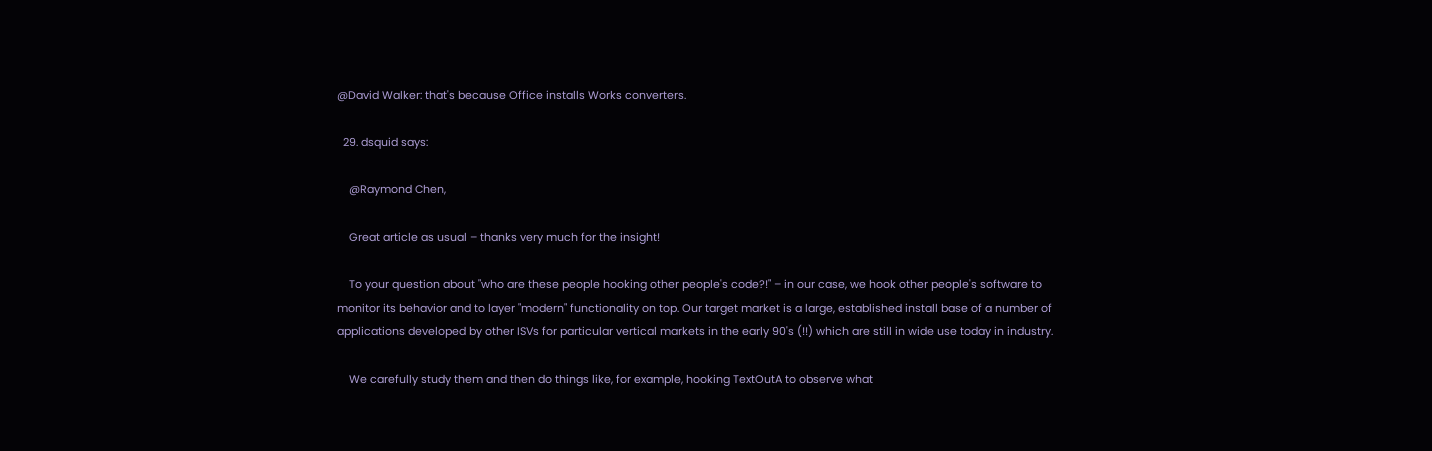@David Walker: that's because Office installs Works converters.

  29. dsquid says:

    @Raymond Chen,

    Great article as usual – thanks very much for the insight!

    To your question about "who are these people hooking other people's code?!" – in our case, we hook other people's software to monitor its behavior and to layer "modern" functionality on top. Our target market is a large, established install base of a number of applications developed by other ISVs for particular vertical markets in the early 90's (!!) which are still in wide use today in industry.

    We carefully study them and then do things like, for example, hooking TextOutA to observe what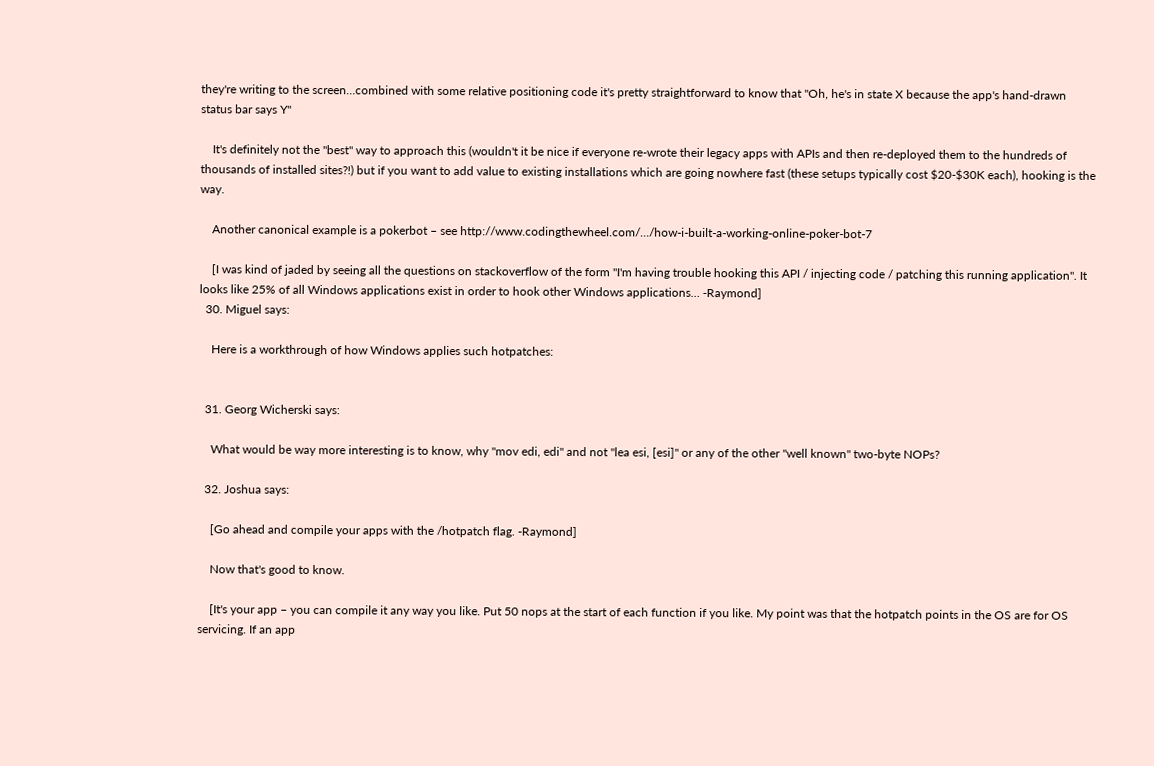they're writing to the screen…combined with some relative positioning code it's pretty straightforward to know that "Oh, he's in state X because the app's hand-drawn status bar says Y"

    It's definitely not the "best" way to approach this (wouldn't it be nice if everyone re-wrote their legacy apps with APIs and then re-deployed them to the hundreds of thousands of installed sites?!) but if you want to add value to existing installations which are going nowhere fast (these setups typically cost $20-$30K each), hooking is the way.

    Another canonical example is a pokerbot – see http://www.codingthewheel.com/…/how-i-built-a-working-online-poker-bot-7

    [I was kind of jaded by seeing all the questions on stackoverflow of the form "I'm having trouble hooking this API / injecting code / patching this running application". It looks like 25% of all Windows applications exist in order to hook other Windows applications… -Raymond]
  30. Miguel says:

    Here is a workthrough of how Windows applies such hotpatches:


  31. Georg Wicherski says:

    What would be way more interesting is to know, why "mov edi, edi" and not "lea esi, [esi]" or any of the other "well known" two-byte NOPs?

  32. Joshua says:

    [Go ahead and compile your apps with the /hotpatch flag. -Raymond]

    Now that's good to know.

    [It's your app – you can compile it any way you like. Put 50 nops at the start of each function if you like. My point was that the hotpatch points in the OS are for OS servicing. If an app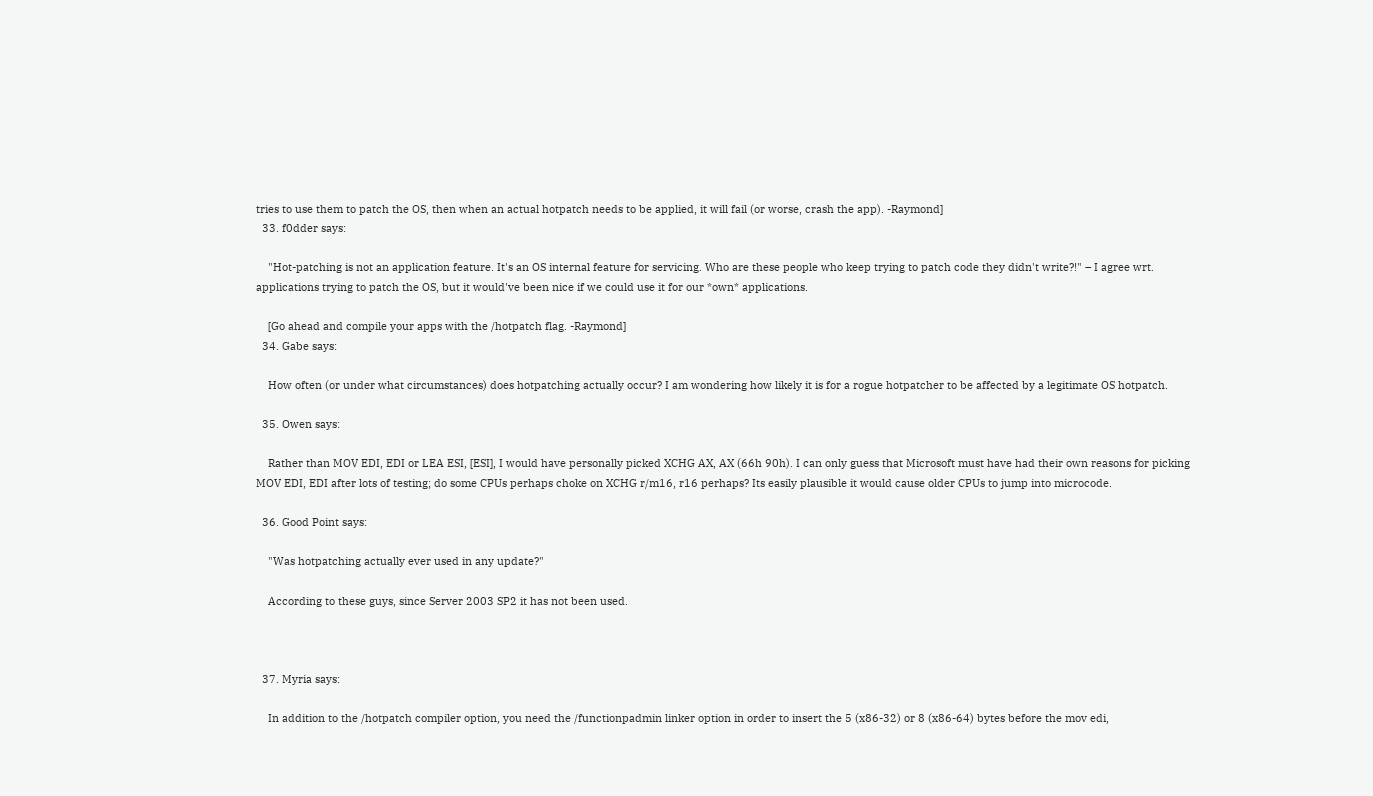tries to use them to patch the OS, then when an actual hotpatch needs to be applied, it will fail (or worse, crash the app). -Raymond]
  33. f0dder says:

    "Hot-patching is not an application feature. It's an OS internal feature for servicing. Who are these people who keep trying to patch code they didn't write?!" – I agree wrt. applications trying to patch the OS, but it would've been nice if we could use it for our *own* applications.

    [Go ahead and compile your apps with the /hotpatch flag. -Raymond]
  34. Gabe says:

    How often (or under what circumstances) does hotpatching actually occur? I am wondering how likely it is for a rogue hotpatcher to be affected by a legitimate OS hotpatch.

  35. Owen says:

    Rather than MOV EDI, EDI or LEA ESI, [ESI], I would have personally picked XCHG AX, AX (66h 90h). I can only guess that Microsoft must have had their own reasons for picking MOV EDI, EDI after lots of testing; do some CPUs perhaps choke on XCHG r/m16, r16 perhaps? Its easily plausible it would cause older CPUs to jump into microcode.

  36. Good Point says:

    "Was hotpatching actually ever used in any update?"

    According to these guys, since Server 2003 SP2 it has not been used.



  37. Myria says:

    In addition to the /hotpatch compiler option, you need the /functionpadmin linker option in order to insert the 5 (x86-32) or 8 (x86-64) bytes before the mov edi,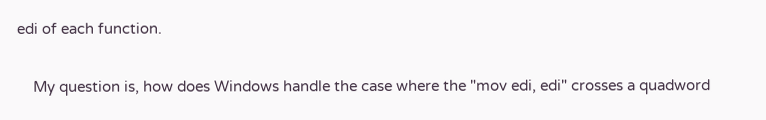edi of each function.

    My question is, how does Windows handle the case where the "mov edi, edi" crosses a quadword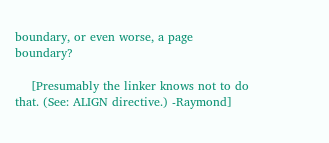boundary, or even worse, a page boundary?

    [Presumably the linker knows not to do that. (See: ALIGN directive.) -Raymond]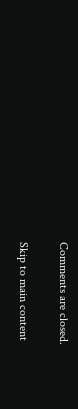Comments are closed.

Skip to main content